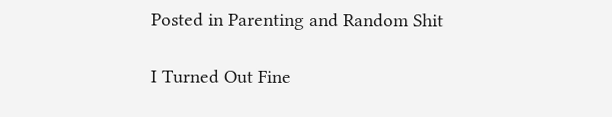Posted in Parenting and Random Shit

I Turned Out Fine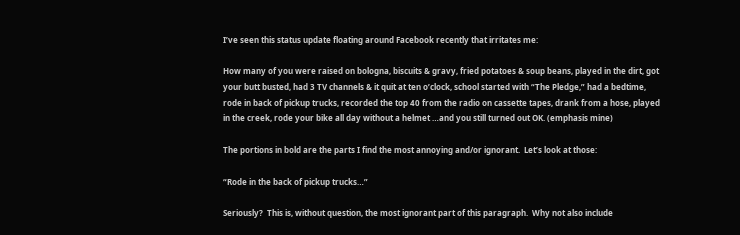I’ve seen this status update floating around Facebook recently that irritates me:

How many of you were raised on bologna, biscuits & gravy, fried potatoes & soup beans, played in the dirt, got your butt busted, had 3 TV channels & it quit at ten o’clock, school started with “The Pledge,” had a bedtime, rode in back of pickup trucks, recorded the top 40 from the radio on cassette tapes, drank from a hose, played in the creek, rode your bike all day without a helmet …and you still turned out OK. (emphasis mine)

The portions in bold are the parts I find the most annoying and/or ignorant.  Let’s look at those:

“Rode in the back of pickup trucks…”

Seriously?  This is, without question, the most ignorant part of this paragraph.  Why not also include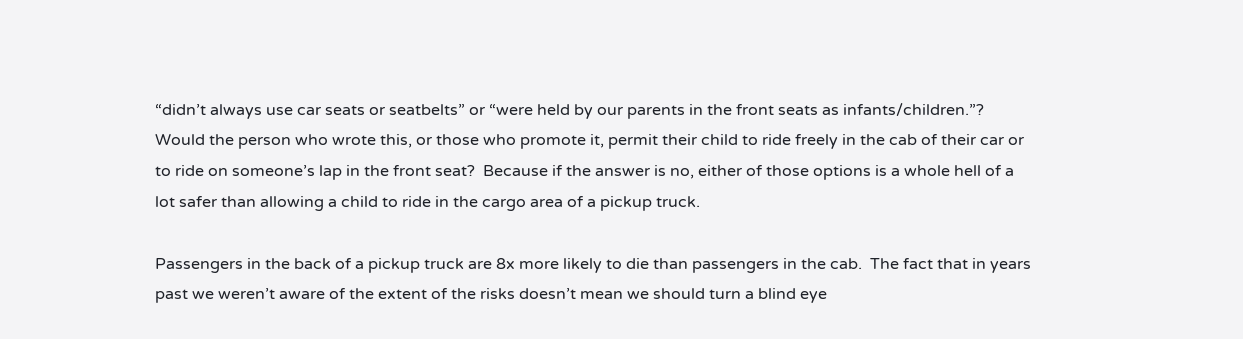“didn’t always use car seats or seatbelts” or “were held by our parents in the front seats as infants/children.”?  Would the person who wrote this, or those who promote it, permit their child to ride freely in the cab of their car or to ride on someone’s lap in the front seat?  Because if the answer is no, either of those options is a whole hell of a lot safer than allowing a child to ride in the cargo area of a pickup truck.

Passengers in the back of a pickup truck are 8x more likely to die than passengers in the cab.  The fact that in years past we weren’t aware of the extent of the risks doesn’t mean we should turn a blind eye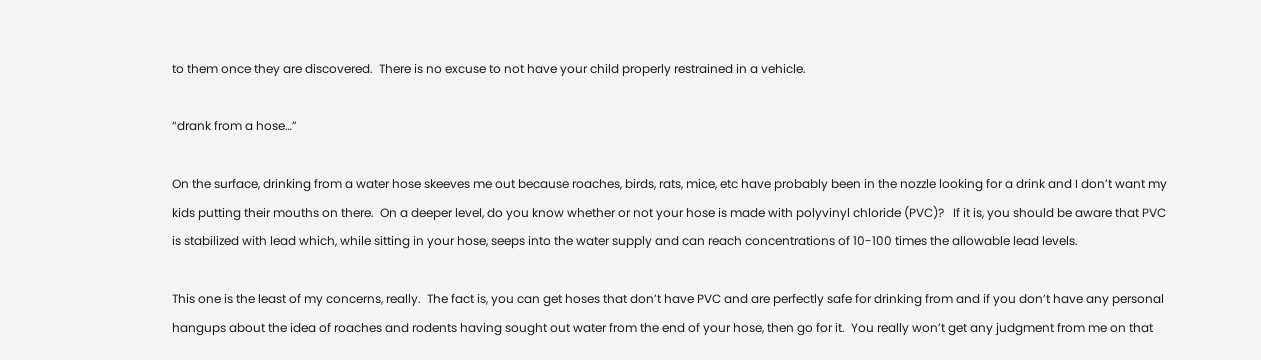to them once they are discovered.  There is no excuse to not have your child properly restrained in a vehicle.

“drank from a hose…”

On the surface, drinking from a water hose skeeves me out because roaches, birds, rats, mice, etc have probably been in the nozzle looking for a drink and I don’t want my kids putting their mouths on there.  On a deeper level, do you know whether or not your hose is made with polyvinyl chloride (PVC)?   If it is, you should be aware that PVC is stabilized with lead which, while sitting in your hose, seeps into the water supply and can reach concentrations of 10-100 times the allowable lead levels.

This one is the least of my concerns, really.  The fact is, you can get hoses that don’t have PVC and are perfectly safe for drinking from and if you don’t have any personal hangups about the idea of roaches and rodents having sought out water from the end of your hose, then go for it.  You really won’t get any judgment from me on that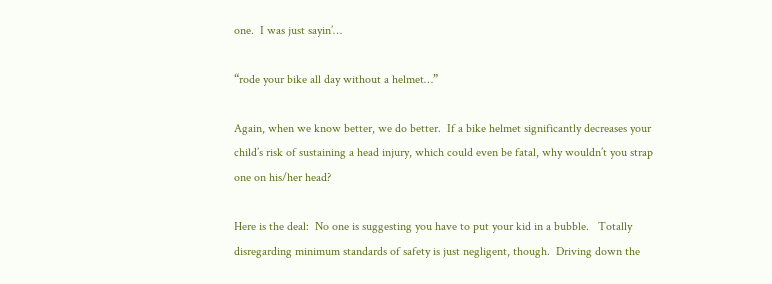one.  I was just sayin’…

“rode your bike all day without a helmet…”

Again, when we know better, we do better.  If a bike helmet significantly decreases your child’s risk of sustaining a head injury, which could even be fatal, why wouldn’t you strap one on his/her head?

Here is the deal:  No one is suggesting you have to put your kid in a bubble.   Totally disregarding minimum standards of safety is just negligent, though.  Driving down the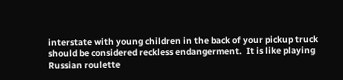interstate with young children in the back of your pickup truck should be considered reckless endangerment.  It is like playing Russian roulette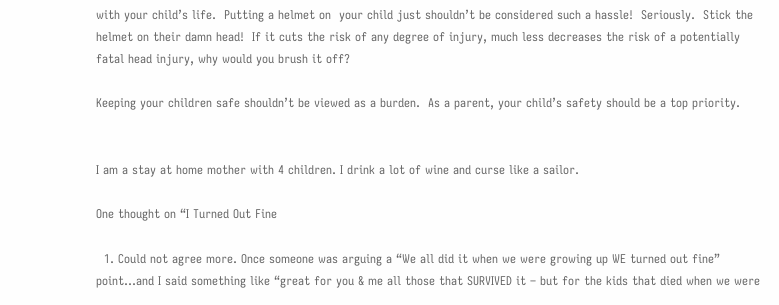with your child’s life.  Putting a helmet on  your child just shouldn’t be considered such a hassle!  Seriously.  Stick the helmet on their damn head!  If it cuts the risk of any degree of injury, much less decreases the risk of a potentially fatal head injury, why would you brush it off?

Keeping your children safe shouldn’t be viewed as a burden.  As a parent, your child’s safety should be a top priority.


I am a stay at home mother with 4 children. I drink a lot of wine and curse like a sailor.

One thought on “I Turned Out Fine

  1. Could not agree more. Once someone was arguing a “We all did it when we were growing up WE turned out fine” point…and I said something like “great for you & me all those that SURVIVED it – but for the kids that died when we were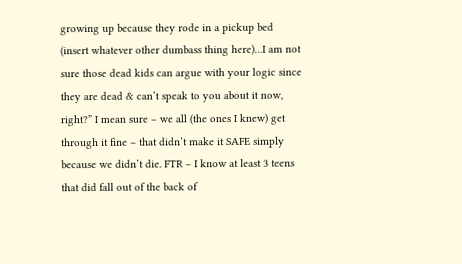growing up because they rode in a pickup bed (insert whatever other dumbass thing here)…I am not sure those dead kids can argue with your logic since they are dead & can’t speak to you about it now, right?” I mean sure – we all (the ones I knew) get through it fine – that didn’t make it SAFE simply because we didn’t die. FTR – I know at least 3 teens that did fall out of the back of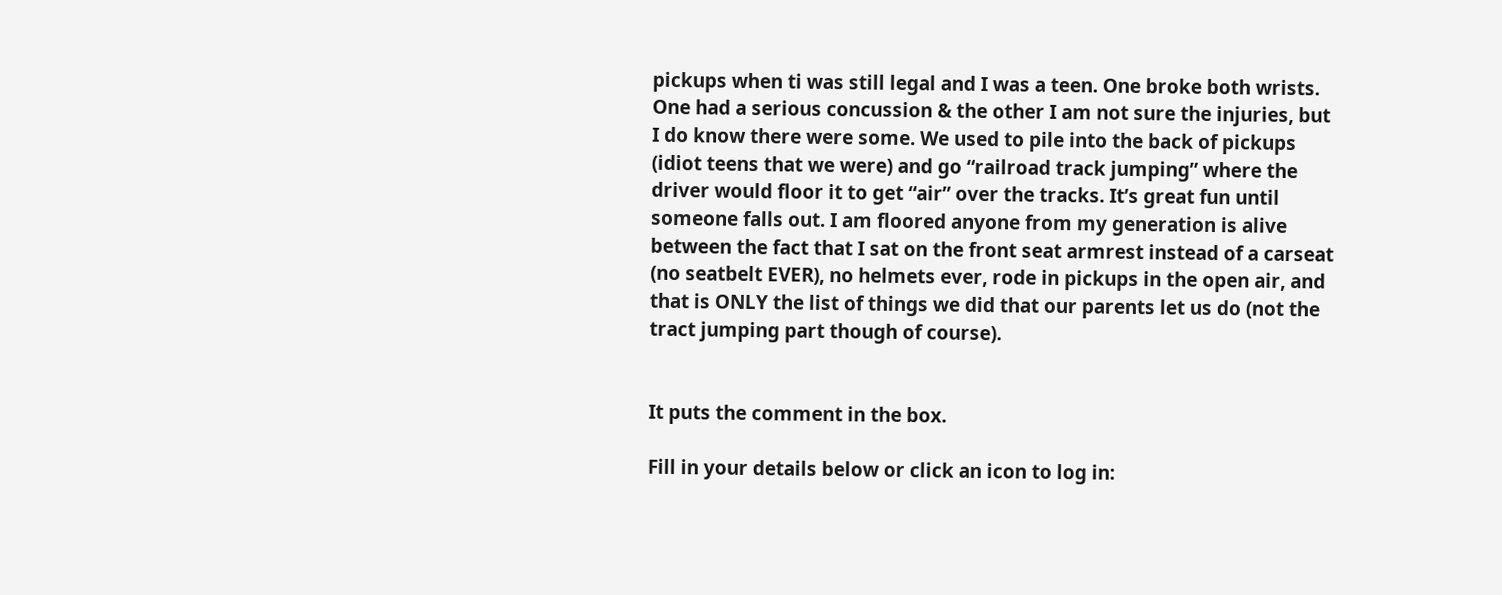pickups when ti was still legal and I was a teen. One broke both wrists. One had a serious concussion & the other I am not sure the injuries, but I do know there were some. We used to pile into the back of pickups (idiot teens that we were) and go “railroad track jumping” where the driver would floor it to get “air” over the tracks. It’s great fun until someone falls out. I am floored anyone from my generation is alive between the fact that I sat on the front seat armrest instead of a carseat (no seatbelt EVER), no helmets ever, rode in pickups in the open air, and that is ONLY the list of things we did that our parents let us do (not the tract jumping part though of course).


It puts the comment in the box.

Fill in your details below or click an icon to log in: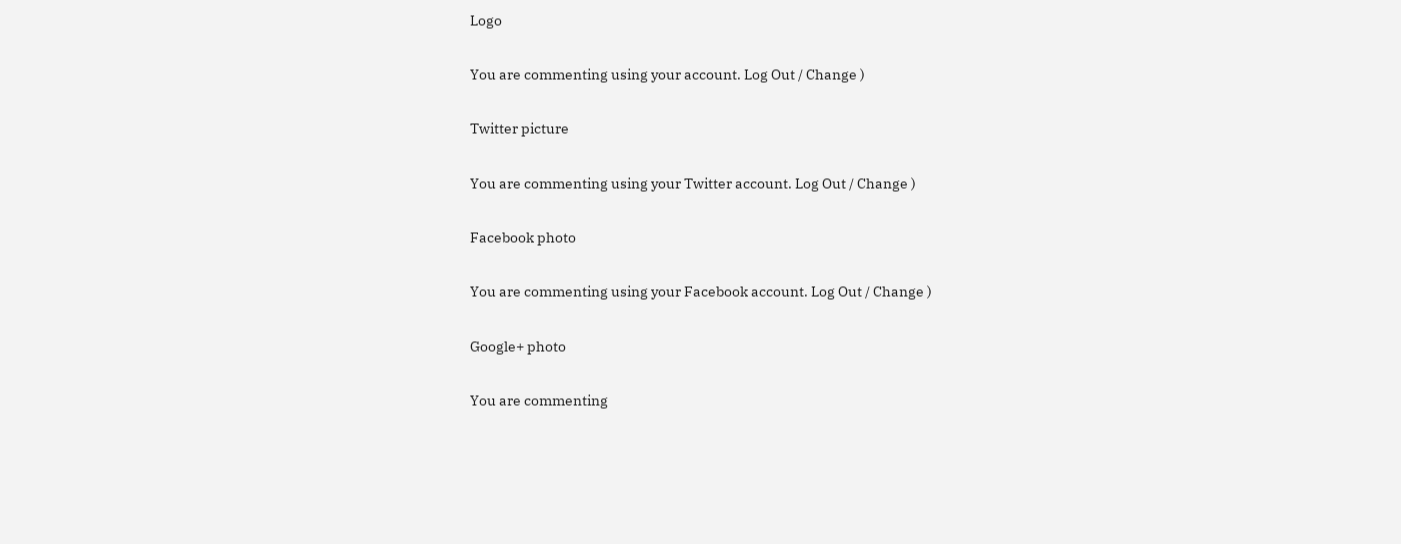Logo

You are commenting using your account. Log Out / Change )

Twitter picture

You are commenting using your Twitter account. Log Out / Change )

Facebook photo

You are commenting using your Facebook account. Log Out / Change )

Google+ photo

You are commenting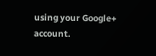using your Google+ account.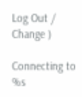Log Out / Change )

Connecting to %s